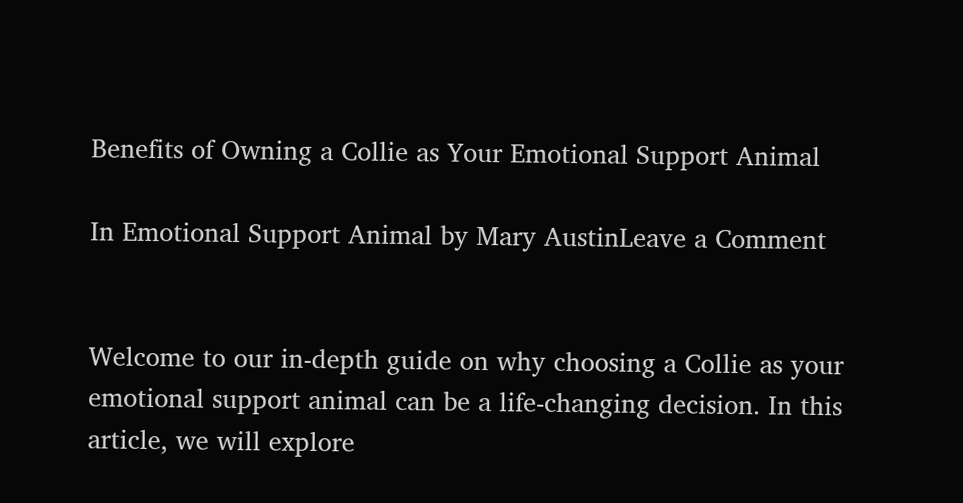Benefits of Owning a Collie as Your Emotional Support Animal

In Emotional Support Animal by Mary AustinLeave a Comment


Welcome to our in-depth guide on why choosing a Collie as your emotional support animal can be a life-changing decision. In this article, we will explore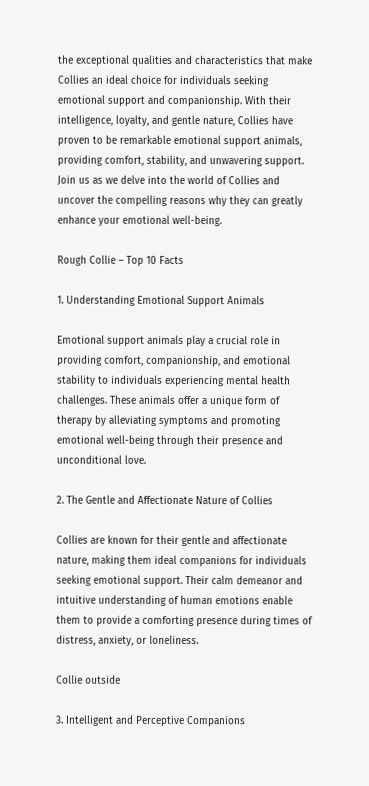the exceptional qualities and characteristics that make Collies an ideal choice for individuals seeking emotional support and companionship. With their intelligence, loyalty, and gentle nature, Collies have proven to be remarkable emotional support animals, providing comfort, stability, and unwavering support. Join us as we delve into the world of Collies and uncover the compelling reasons why they can greatly enhance your emotional well-being.

Rough Collie – Top 10 Facts

1. Understanding Emotional Support Animals

Emotional support animals play a crucial role in providing comfort, companionship, and emotional stability to individuals experiencing mental health challenges. These animals offer a unique form of therapy by alleviating symptoms and promoting emotional well-being through their presence and unconditional love.

2. The Gentle and Affectionate Nature of Collies

Collies are known for their gentle and affectionate nature, making them ideal companions for individuals seeking emotional support. Their calm demeanor and intuitive understanding of human emotions enable them to provide a comforting presence during times of distress, anxiety, or loneliness.

Collie outside

3. Intelligent and Perceptive Companions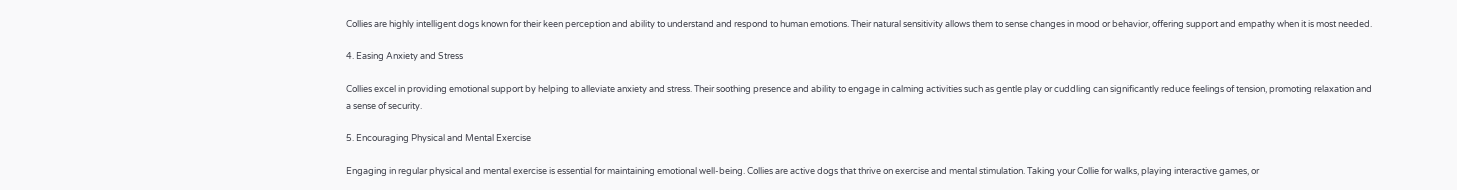Collies are highly intelligent dogs known for their keen perception and ability to understand and respond to human emotions. Their natural sensitivity allows them to sense changes in mood or behavior, offering support and empathy when it is most needed.

4. Easing Anxiety and Stress

Collies excel in providing emotional support by helping to alleviate anxiety and stress. Their soothing presence and ability to engage in calming activities such as gentle play or cuddling can significantly reduce feelings of tension, promoting relaxation and a sense of security.

5. Encouraging Physical and Mental Exercise

Engaging in regular physical and mental exercise is essential for maintaining emotional well-being. Collies are active dogs that thrive on exercise and mental stimulation. Taking your Collie for walks, playing interactive games, or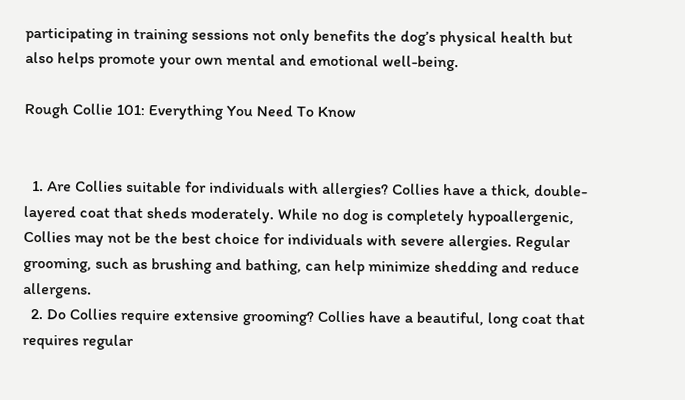participating in training sessions not only benefits the dog’s physical health but also helps promote your own mental and emotional well-being.

Rough Collie 101: Everything You Need To Know


  1. Are Collies suitable for individuals with allergies? Collies have a thick, double-layered coat that sheds moderately. While no dog is completely hypoallergenic, Collies may not be the best choice for individuals with severe allergies. Regular grooming, such as brushing and bathing, can help minimize shedding and reduce allergens.
  2. Do Collies require extensive grooming? Collies have a beautiful, long coat that requires regular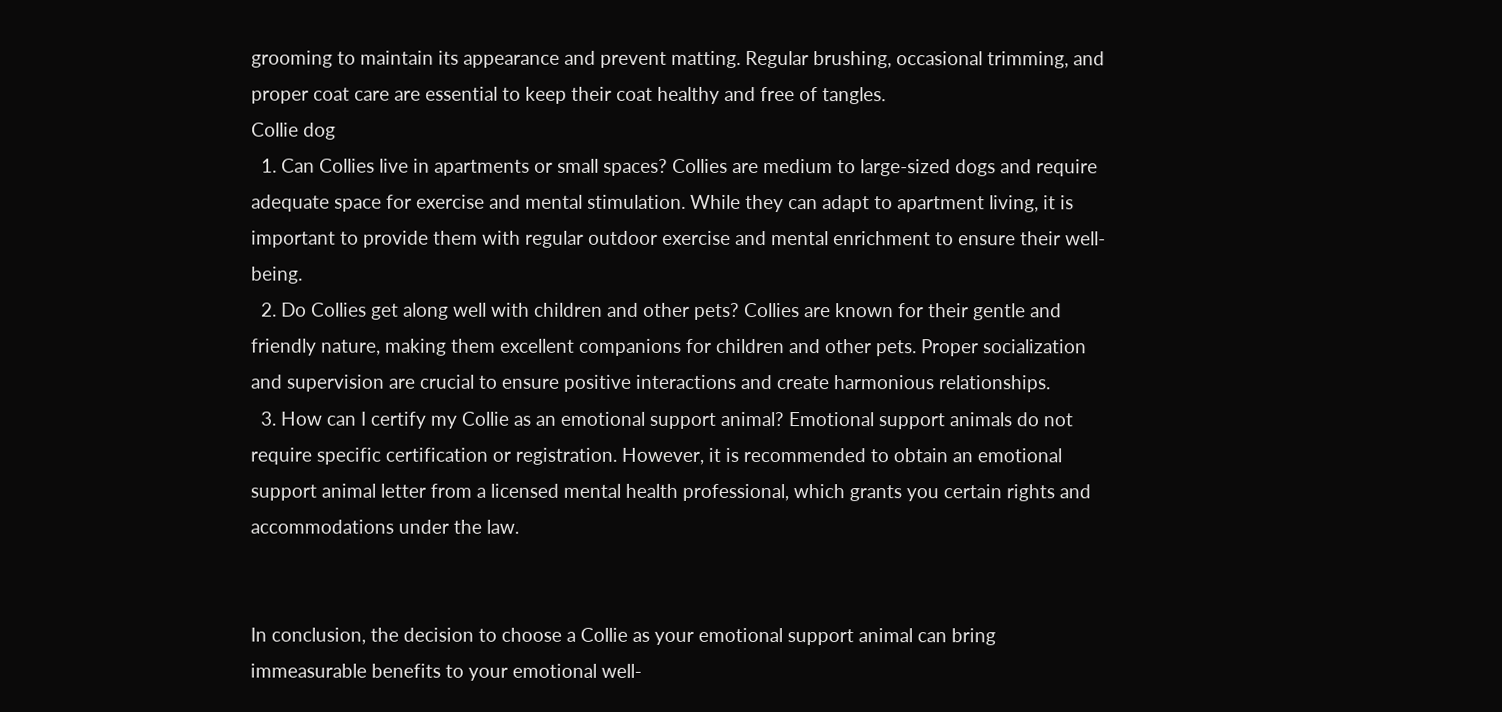grooming to maintain its appearance and prevent matting. Regular brushing, occasional trimming, and proper coat care are essential to keep their coat healthy and free of tangles.
Collie dog
  1. Can Collies live in apartments or small spaces? Collies are medium to large-sized dogs and require adequate space for exercise and mental stimulation. While they can adapt to apartment living, it is important to provide them with regular outdoor exercise and mental enrichment to ensure their well-being.
  2. Do Collies get along well with children and other pets? Collies are known for their gentle and friendly nature, making them excellent companions for children and other pets. Proper socialization and supervision are crucial to ensure positive interactions and create harmonious relationships.
  3. How can I certify my Collie as an emotional support animal? Emotional support animals do not require specific certification or registration. However, it is recommended to obtain an emotional support animal letter from a licensed mental health professional, which grants you certain rights and accommodations under the law.


In conclusion, the decision to choose a Collie as your emotional support animal can bring immeasurable benefits to your emotional well-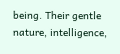being. Their gentle nature, intelligence,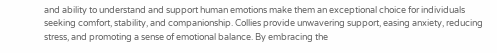and ability to understand and support human emotions make them an exceptional choice for individuals seeking comfort, stability, and companionship. Collies provide unwavering support, easing anxiety, reducing stress, and promoting a sense of emotional balance. By embracing the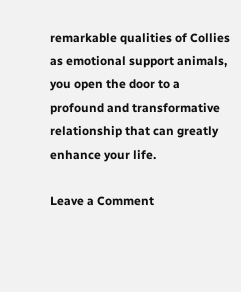remarkable qualities of Collies as emotional support animals, you open the door to a profound and transformative relationship that can greatly enhance your life.

Leave a Comment